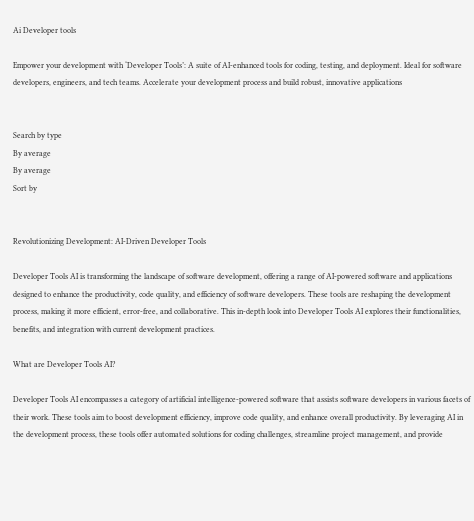Ai Developer tools

Empower your development with ‘Developer Tools’: A suite of AI-enhanced tools for coding, testing, and deployment. Ideal for software developers, engineers, and tech teams. Accelerate your development process and build robust, innovative applications


Search by type
By average
By average
Sort by


Revolutionizing Development: AI-Driven Developer Tools

Developer Tools AI is transforming the landscape of software development, offering a range of AI-powered software and applications designed to enhance the productivity, code quality, and efficiency of software developers. These tools are reshaping the development process, making it more efficient, error-free, and collaborative. This in-depth look into Developer Tools AI explores their functionalities, benefits, and integration with current development practices.

What are Developer Tools AI?

Developer Tools AI encompasses a category of artificial intelligence-powered software that assists software developers in various facets of their work. These tools aim to boost development efficiency, improve code quality, and enhance overall productivity. By leveraging AI in the development process, these tools offer automated solutions for coding challenges, streamline project management, and provide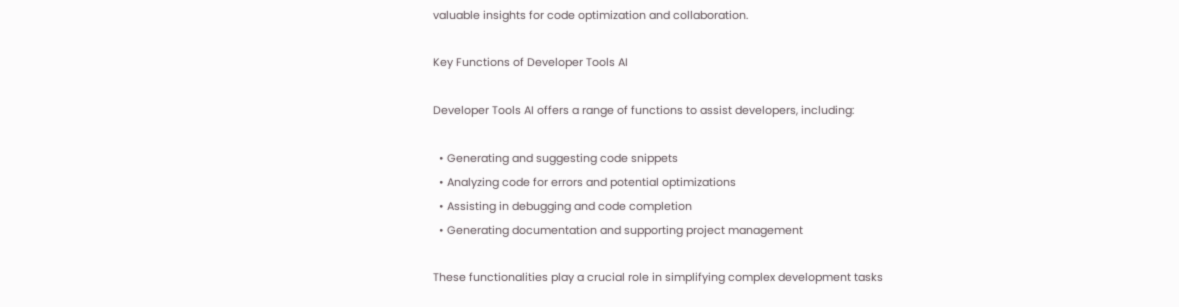valuable insights for code optimization and collaboration.

Key Functions of Developer Tools AI

Developer Tools AI offers a range of functions to assist developers, including:

  • Generating and suggesting code snippets
  • Analyzing code for errors and potential optimizations
  • Assisting in debugging and code completion
  • Generating documentation and supporting project management

These functionalities play a crucial role in simplifying complex development tasks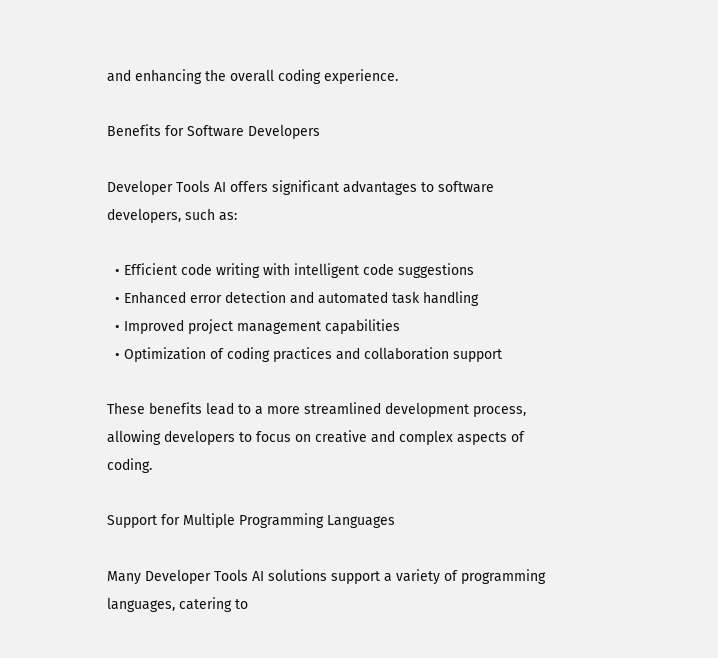and enhancing the overall coding experience.

Benefits for Software Developers

Developer Tools AI offers significant advantages to software developers, such as:

  • Efficient code writing with intelligent code suggestions
  • Enhanced error detection and automated task handling
  • Improved project management capabilities
  • Optimization of coding practices and collaboration support

These benefits lead to a more streamlined development process, allowing developers to focus on creative and complex aspects of coding.

Support for Multiple Programming Languages

Many Developer Tools AI solutions support a variety of programming languages, catering to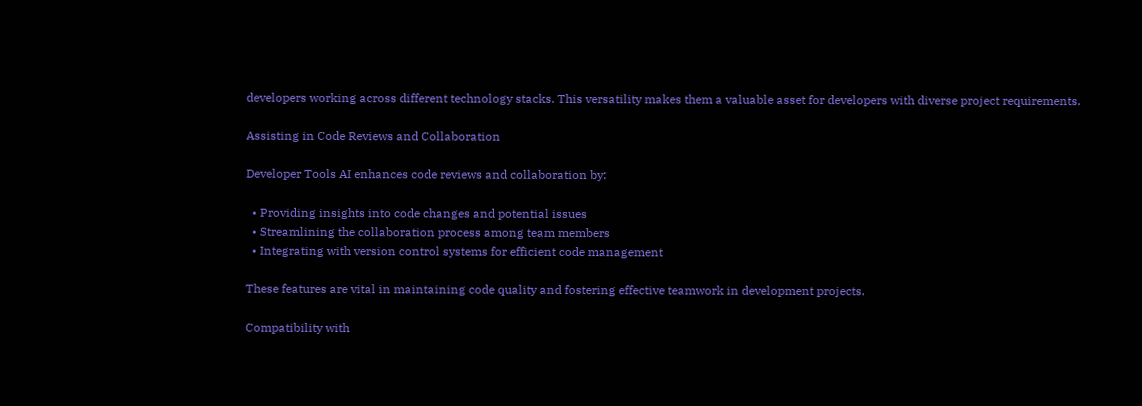developers working across different technology stacks. This versatility makes them a valuable asset for developers with diverse project requirements.

Assisting in Code Reviews and Collaboration

Developer Tools AI enhances code reviews and collaboration by:

  • Providing insights into code changes and potential issues
  • Streamlining the collaboration process among team members
  • Integrating with version control systems for efficient code management

These features are vital in maintaining code quality and fostering effective teamwork in development projects.

Compatibility with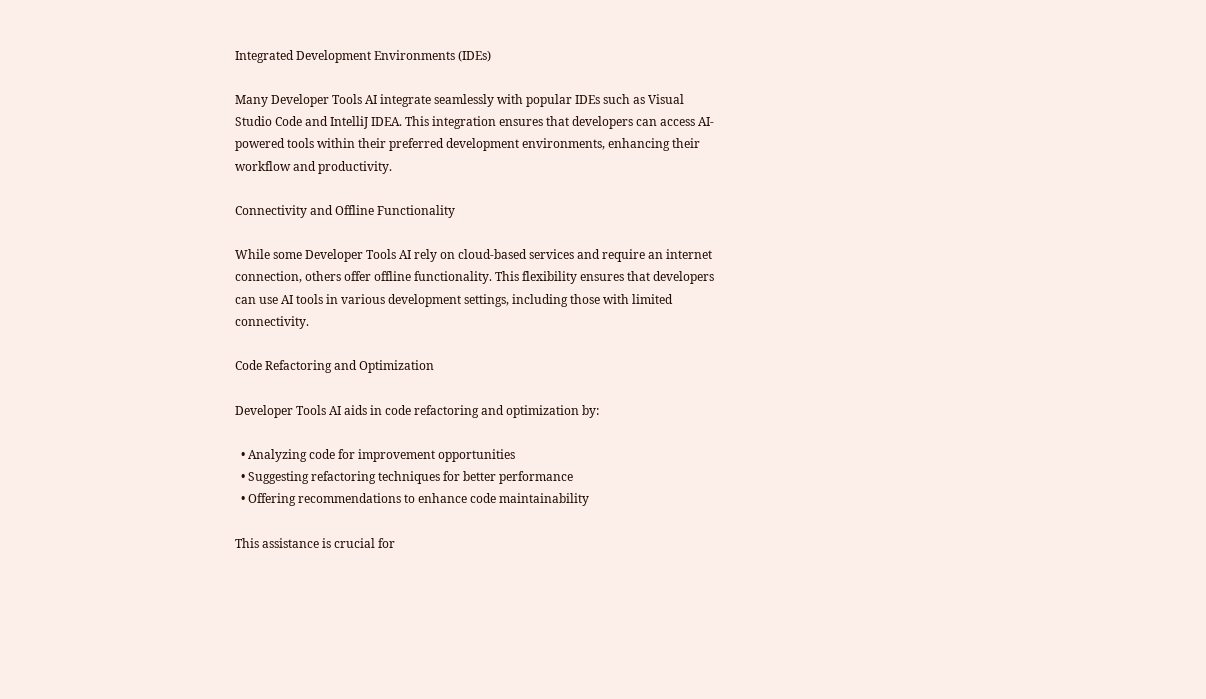Integrated Development Environments (IDEs)

Many Developer Tools AI integrate seamlessly with popular IDEs such as Visual Studio Code and IntelliJ IDEA. This integration ensures that developers can access AI-powered tools within their preferred development environments, enhancing their workflow and productivity.

Connectivity and Offline Functionality

While some Developer Tools AI rely on cloud-based services and require an internet connection, others offer offline functionality. This flexibility ensures that developers can use AI tools in various development settings, including those with limited connectivity.

Code Refactoring and Optimization

Developer Tools AI aids in code refactoring and optimization by:

  • Analyzing code for improvement opportunities
  • Suggesting refactoring techniques for better performance
  • Offering recommendations to enhance code maintainability

This assistance is crucial for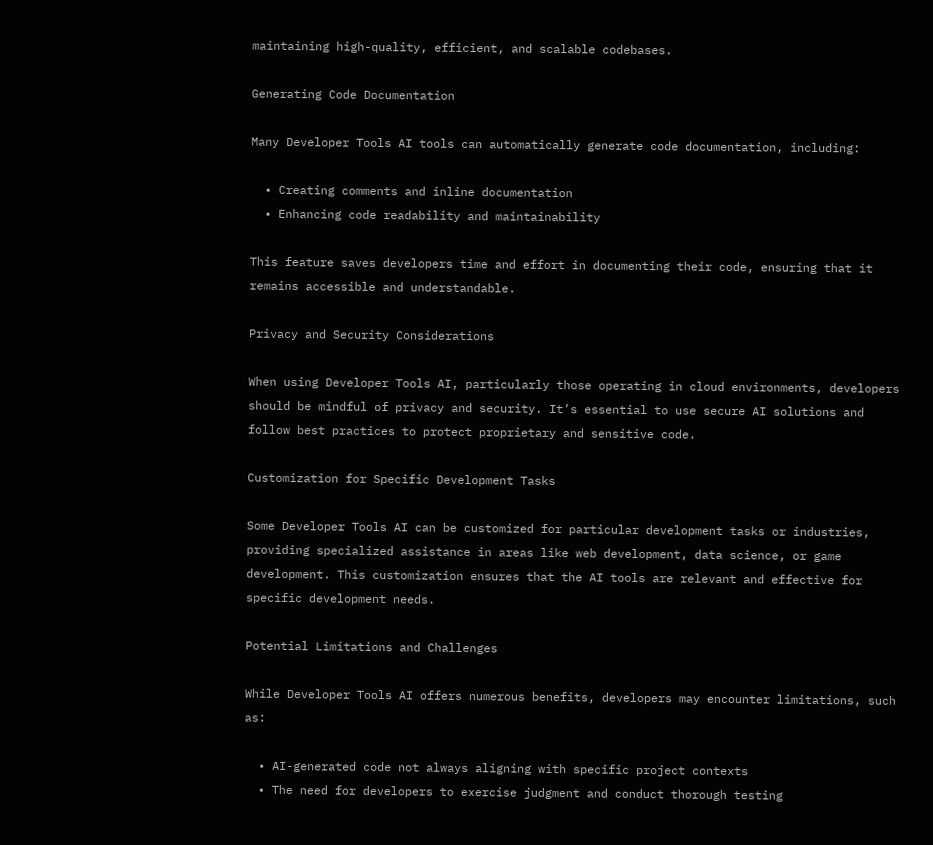maintaining high-quality, efficient, and scalable codebases.

Generating Code Documentation

Many Developer Tools AI tools can automatically generate code documentation, including:

  • Creating comments and inline documentation
  • Enhancing code readability and maintainability

This feature saves developers time and effort in documenting their code, ensuring that it remains accessible and understandable.

Privacy and Security Considerations

When using Developer Tools AI, particularly those operating in cloud environments, developers should be mindful of privacy and security. It’s essential to use secure AI solutions and follow best practices to protect proprietary and sensitive code.

Customization for Specific Development Tasks

Some Developer Tools AI can be customized for particular development tasks or industries, providing specialized assistance in areas like web development, data science, or game development. This customization ensures that the AI tools are relevant and effective for specific development needs.

Potential Limitations and Challenges

While Developer Tools AI offers numerous benefits, developers may encounter limitations, such as:

  • AI-generated code not always aligning with specific project contexts
  • The need for developers to exercise judgment and conduct thorough testing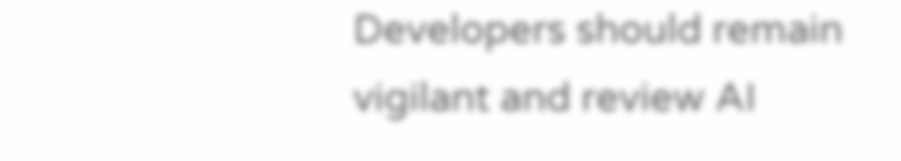Developers should remain vigilant and review AI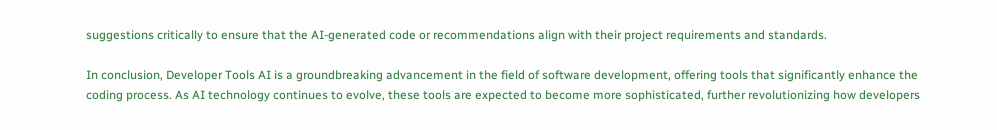suggestions critically to ensure that the AI-generated code or recommendations align with their project requirements and standards.

In conclusion, Developer Tools AI is a groundbreaking advancement in the field of software development, offering tools that significantly enhance the coding process. As AI technology continues to evolve, these tools are expected to become more sophisticated, further revolutionizing how developers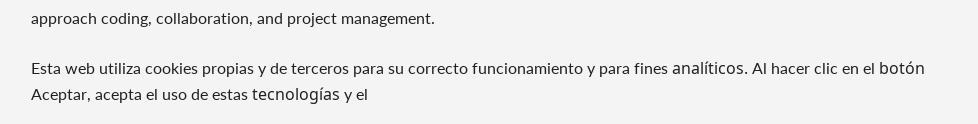approach coding, collaboration, and project management.

Esta web utiliza cookies propias y de terceros para su correcto funcionamiento y para fines analíticos. Al hacer clic en el botón Aceptar, acepta el uso de estas tecnologías y el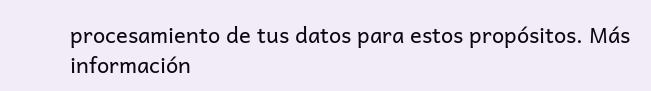procesamiento de tus datos para estos propósitos. Más información